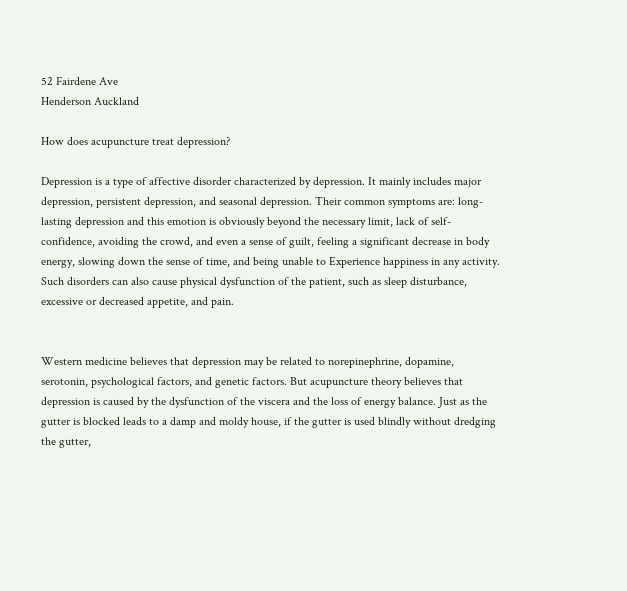52 Fairdene Ave
Henderson Auckland

How does acupuncture treat depression?

Depression is a type of affective disorder characterized by depression. It mainly includes major depression, persistent depression, and seasonal depression. Their common symptoms are: long-lasting depression and this emotion is obviously beyond the necessary limit, lack of self-confidence, avoiding the crowd, and even a sense of guilt, feeling a significant decrease in body energy, slowing down the sense of time, and being unable to Experience happiness in any activity. Such disorders can also cause physical dysfunction of the patient, such as sleep disturbance, excessive or decreased appetite, and pain.


Western medicine believes that depression may be related to norepinephrine, dopamine, serotonin, psychological factors, and genetic factors. But acupuncture theory believes that depression is caused by the dysfunction of the viscera and the loss of energy balance. Just as the gutter is blocked leads to a damp and moldy house, if the gutter is used blindly without dredging the gutter,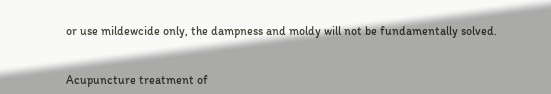or use mildewcide only, the dampness and moldy will not be fundamentally solved.


Acupuncture treatment of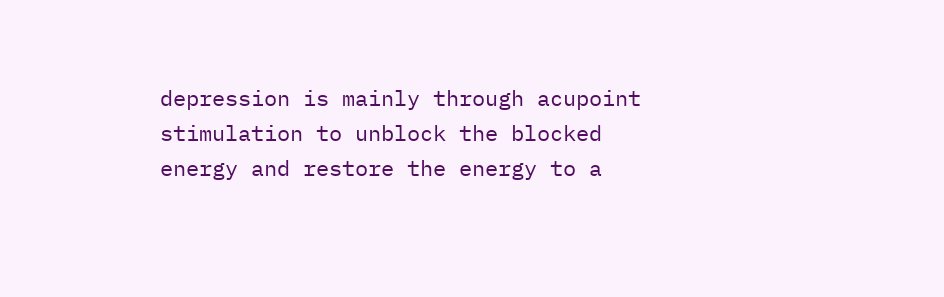depression is mainly through acupoint stimulation to unblock the blocked energy and restore the energy to a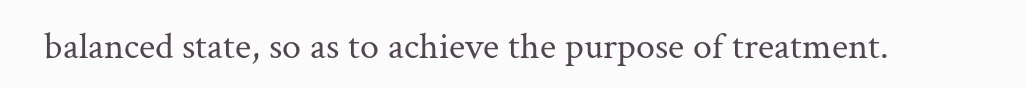balanced state, so as to achieve the purpose of treatment.